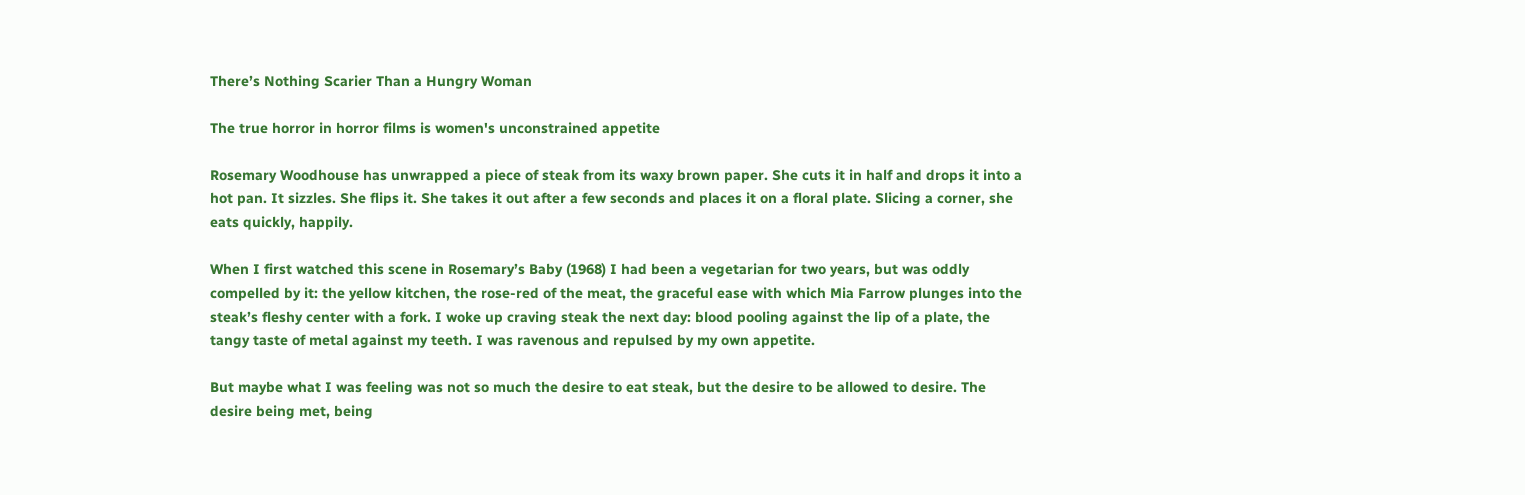There’s Nothing Scarier Than a Hungry Woman

The true horror in horror films is women's unconstrained appetite

Rosemary Woodhouse has unwrapped a piece of steak from its waxy brown paper. She cuts it in half and drops it into a hot pan. It sizzles. She flips it. She takes it out after a few seconds and places it on a floral plate. Slicing a corner, she eats quickly, happily.

When I first watched this scene in Rosemary’s Baby (1968) I had been a vegetarian for two years, but was oddly compelled by it: the yellow kitchen, the rose-red of the meat, the graceful ease with which Mia Farrow plunges into the steak’s fleshy center with a fork. I woke up craving steak the next day: blood pooling against the lip of a plate, the tangy taste of metal against my teeth. I was ravenous and repulsed by my own appetite.

But maybe what I was feeling was not so much the desire to eat steak, but the desire to be allowed to desire. The desire being met, being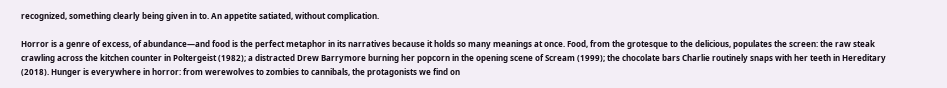recognized, something clearly being given in to. An appetite satiated, without complication.

Horror is a genre of excess, of abundance—and food is the perfect metaphor in its narratives because it holds so many meanings at once. Food, from the grotesque to the delicious, populates the screen: the raw steak crawling across the kitchen counter in Poltergeist (1982); a distracted Drew Barrymore burning her popcorn in the opening scene of Scream (1999); the chocolate bars Charlie routinely snaps with her teeth in Hereditary (2018). Hunger is everywhere in horror: from werewolves to zombies to cannibals, the protagonists we find on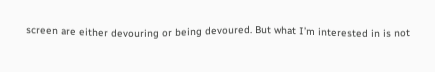screen are either devouring or being devoured. But what I’m interested in is not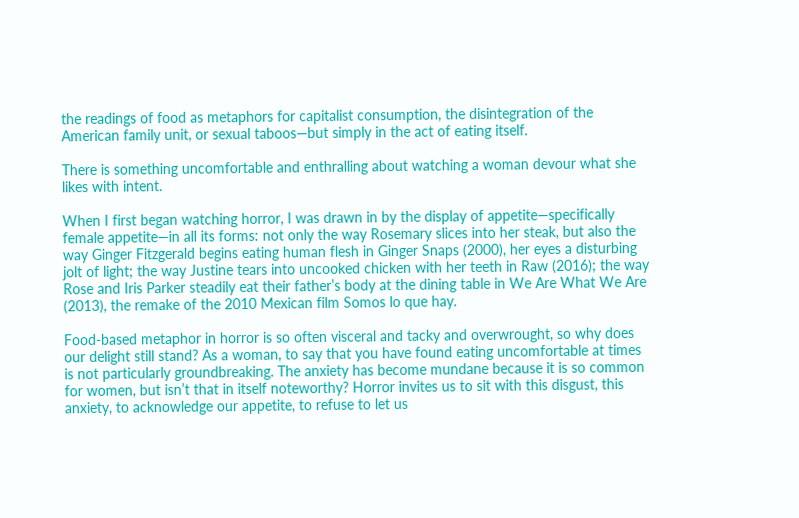the readings of food as metaphors for capitalist consumption, the disintegration of the American family unit, or sexual taboos—but simply in the act of eating itself.

There is something uncomfortable and enthralling about watching a woman devour what she likes with intent.

When I first began watching horror, I was drawn in by the display of appetite—specifically female appetite—in all its forms: not only the way Rosemary slices into her steak, but also the way Ginger Fitzgerald begins eating human flesh in Ginger Snaps (2000), her eyes a disturbing jolt of light; the way Justine tears into uncooked chicken with her teeth in Raw (2016); the way Rose and Iris Parker steadily eat their father’s body at the dining table in We Are What We Are (2013), the remake of the 2010 Mexican film Somos lo que hay.

Food-based metaphor in horror is so often visceral and tacky and overwrought, so why does our delight still stand? As a woman, to say that you have found eating uncomfortable at times is not particularly groundbreaking. The anxiety has become mundane because it is so common for women, but isn’t that in itself noteworthy? Horror invites us to sit with this disgust, this anxiety, to acknowledge our appetite, to refuse to let us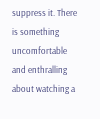suppress it. There is something uncomfortable and enthralling about watching a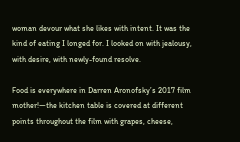woman devour what she likes with intent. It was the kind of eating I longed for. I looked on with jealousy, with desire, with newly-found resolve.

Food is everywhere in Darren Aronofsky’s 2017 film mother!—the kitchen table is covered at different points throughout the film with grapes, cheese,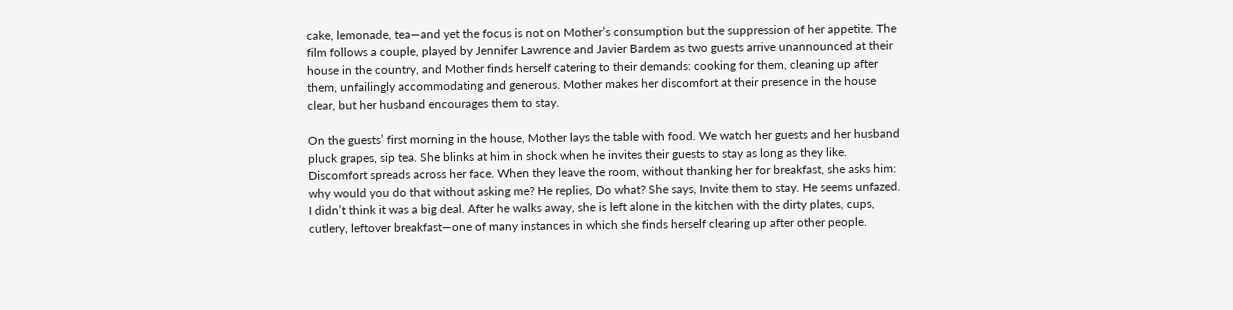cake, lemonade, tea—and yet the focus is not on Mother’s consumption but the suppression of her appetite. The film follows a couple, played by Jennifer Lawrence and Javier Bardem as two guests arrive unannounced at their house in the country, and Mother finds herself catering to their demands: cooking for them, cleaning up after them, unfailingly accommodating and generous. Mother makes her discomfort at their presence in the house clear, but her husband encourages them to stay.

On the guests’ first morning in the house, Mother lays the table with food. We watch her guests and her husband pluck grapes, sip tea. She blinks at him in shock when he invites their guests to stay as long as they like. Discomfort spreads across her face. When they leave the room, without thanking her for breakfast, she asks him: why would you do that without asking me? He replies, Do what? She says, Invite them to stay. He seems unfazed. I didn’t think it was a big deal. After he walks away, she is left alone in the kitchen with the dirty plates, cups, cutlery, leftover breakfast—one of many instances in which she finds herself clearing up after other people.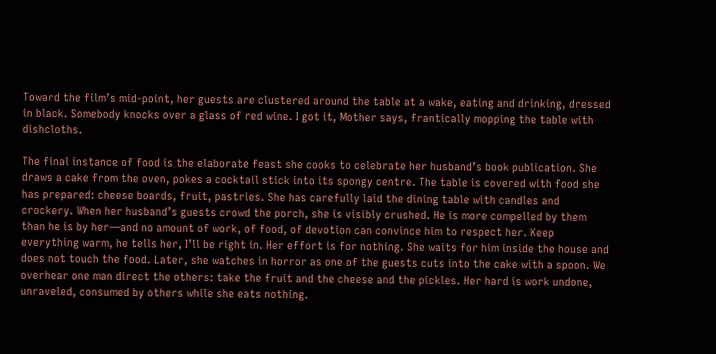Toward the film’s mid-point, her guests are clustered around the table at a wake, eating and drinking, dressed in black. Somebody knocks over a glass of red wine. I got it, Mother says, frantically mopping the table with dishcloths.

The final instance of food is the elaborate feast she cooks to celebrate her husband’s book publication. She draws a cake from the oven, pokes a cocktail stick into its spongy centre. The table is covered with food she has prepared: cheese boards, fruit, pastries. She has carefully laid the dining table with candles and crockery. When her husband’s guests crowd the porch, she is visibly crushed. He is more compelled by them than he is by her—and no amount of work, of food, of devotion can convince him to respect her. Keep everything warm, he tells her, I’ll be right in. Her effort is for nothing. She waits for him inside the house and does not touch the food. Later, she watches in horror as one of the guests cuts into the cake with a spoon. We overhear one man direct the others: take the fruit and the cheese and the pickles. Her hard is work undone, unraveled, consumed by others while she eats nothing.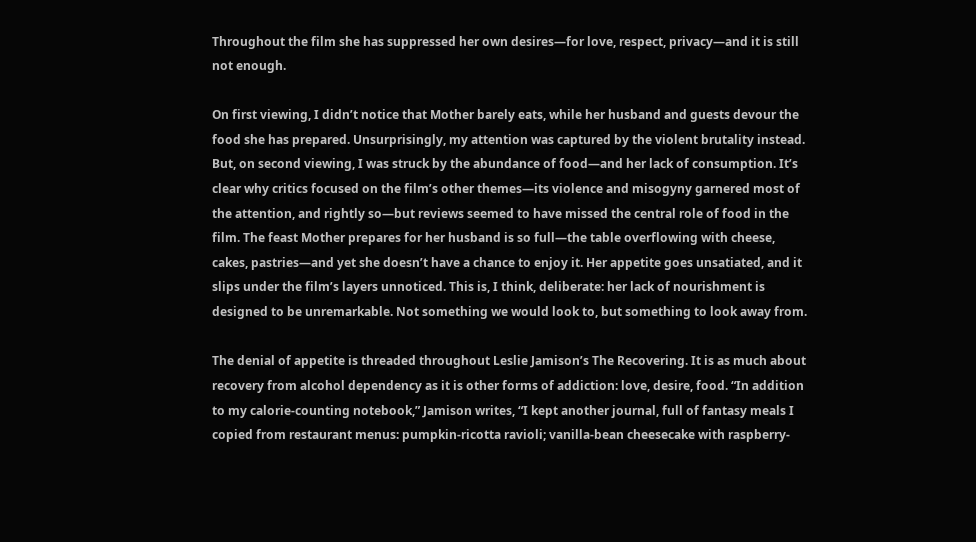Throughout the film she has suppressed her own desires—for love, respect, privacy—and it is still not enough.

On first viewing, I didn’t notice that Mother barely eats, while her husband and guests devour the food she has prepared. Unsurprisingly, my attention was captured by the violent brutality instead. But, on second viewing, I was struck by the abundance of food—and her lack of consumption. It’s clear why critics focused on the film’s other themes—its violence and misogyny garnered most of the attention, and rightly so—but reviews seemed to have missed the central role of food in the film. The feast Mother prepares for her husband is so full—the table overflowing with cheese, cakes, pastries—and yet she doesn’t have a chance to enjoy it. Her appetite goes unsatiated, and it slips under the film’s layers unnoticed. This is, I think, deliberate: her lack of nourishment is designed to be unremarkable. Not something we would look to, but something to look away from.

The denial of appetite is threaded throughout Leslie Jamison’s The Recovering. It is as much about recovery from alcohol dependency as it is other forms of addiction: love, desire, food. “In addition to my calorie-counting notebook,” Jamison writes, “I kept another journal, full of fantasy meals I copied from restaurant menus: pumpkin-ricotta ravioli; vanilla-bean cheesecake with raspberry-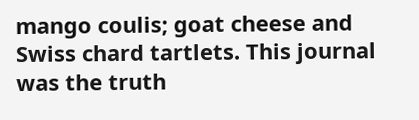mango coulis; goat cheese and Swiss chard tartlets. This journal was the truth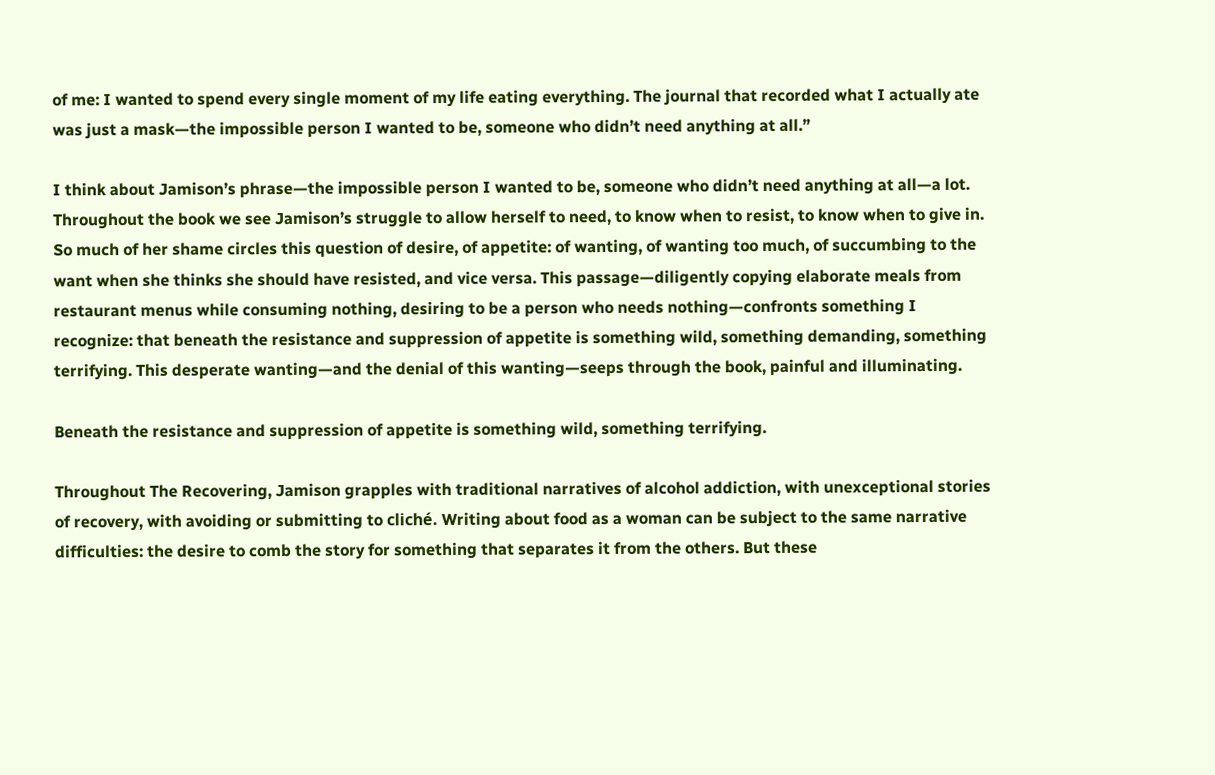of me: I wanted to spend every single moment of my life eating everything. The journal that recorded what I actually ate was just a mask—the impossible person I wanted to be, someone who didn’t need anything at all.”

I think about Jamison’s phrase—the impossible person I wanted to be, someone who didn’t need anything at all—a lot. Throughout the book we see Jamison’s struggle to allow herself to need, to know when to resist, to know when to give in. So much of her shame circles this question of desire, of appetite: of wanting, of wanting too much, of succumbing to the want when she thinks she should have resisted, and vice versa. This passage—diligently copying elaborate meals from restaurant menus while consuming nothing, desiring to be a person who needs nothing—confronts something I recognize: that beneath the resistance and suppression of appetite is something wild, something demanding, something terrifying. This desperate wanting—and the denial of this wanting—seeps through the book, painful and illuminating.

Beneath the resistance and suppression of appetite is something wild, something terrifying.

Throughout The Recovering, Jamison grapples with traditional narratives of alcohol addiction, with unexceptional stories of recovery, with avoiding or submitting to cliché. Writing about food as a woman can be subject to the same narrative difficulties: the desire to comb the story for something that separates it from the others. But these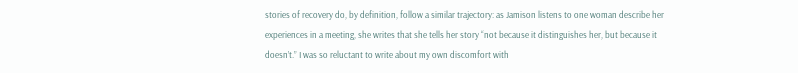stories of recovery do, by definition, follow a similar trajectory: as Jamison listens to one woman describe her experiences in a meeting, she writes that she tells her story “not because it distinguishes her, but because it doesn’t.” I was so reluctant to write about my own discomfort with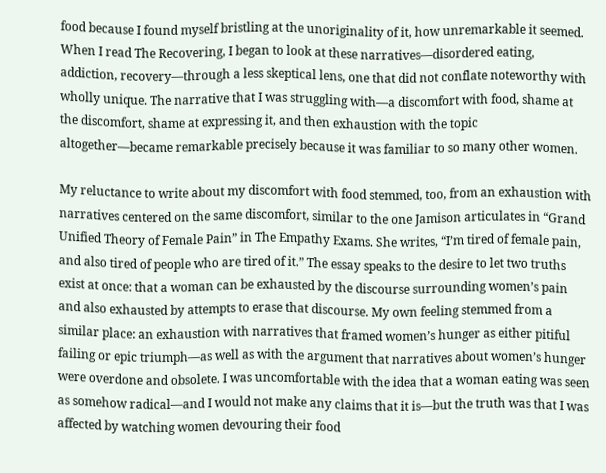food because I found myself bristling at the unoriginality of it, how unremarkable it seemed. When I read The Recovering, I began to look at these narratives—disordered eating, addiction, recovery—through a less skeptical lens, one that did not conflate noteworthy with wholly unique. The narrative that I was struggling with—a discomfort with food, shame at the discomfort, shame at expressing it, and then exhaustion with the topic altogether—became remarkable precisely because it was familiar to so many other women.

My reluctance to write about my discomfort with food stemmed, too, from an exhaustion with narratives centered on the same discomfort, similar to the one Jamison articulates in “Grand Unified Theory of Female Pain” in The Empathy Exams. She writes, “I’m tired of female pain, and also tired of people who are tired of it.” The essay speaks to the desire to let two truths exist at once: that a woman can be exhausted by the discourse surrounding women’s pain and also exhausted by attempts to erase that discourse. My own feeling stemmed from a similar place: an exhaustion with narratives that framed women’s hunger as either pitiful failing or epic triumph—as well as with the argument that narratives about women’s hunger were overdone and obsolete. I was uncomfortable with the idea that a woman eating was seen as somehow radical—and I would not make any claims that it is—but the truth was that I was affected by watching women devouring their food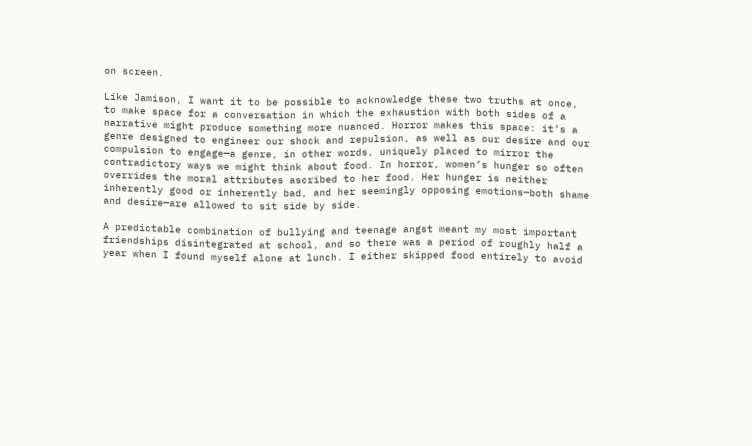on screen.

Like Jamison, I want it to be possible to acknowledge these two truths at once, to make space for a conversation in which the exhaustion with both sides of a narrative might produce something more nuanced. Horror makes this space: it’s a genre designed to engineer our shock and repulsion, as well as our desire and our compulsion to engage—a genre, in other words, uniquely placed to mirror the contradictory ways we might think about food. In horror, women’s hunger so often overrides the moral attributes ascribed to her food. Her hunger is neither inherently good or inherently bad, and her seemingly opposing emotions—both shame and desire—are allowed to sit side by side.

A predictable combination of bullying and teenage angst meant my most important friendships disintegrated at school, and so there was a period of roughly half a year when I found myself alone at lunch. I either skipped food entirely to avoid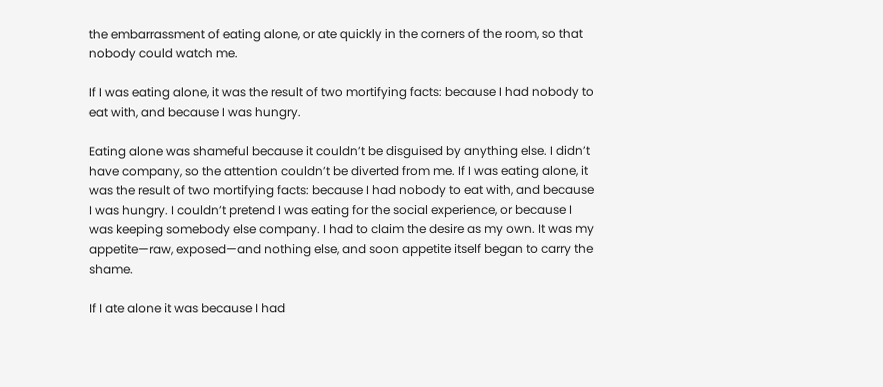the embarrassment of eating alone, or ate quickly in the corners of the room, so that nobody could watch me.

If I was eating alone, it was the result of two mortifying facts: because I had nobody to eat with, and because I was hungry.

Eating alone was shameful because it couldn’t be disguised by anything else. I didn’t have company, so the attention couldn’t be diverted from me. If I was eating alone, it was the result of two mortifying facts: because I had nobody to eat with, and because I was hungry. I couldn’t pretend I was eating for the social experience, or because I was keeping somebody else company. I had to claim the desire as my own. It was my appetite—raw, exposed—and nothing else, and soon appetite itself began to carry the shame.

If I ate alone it was because I had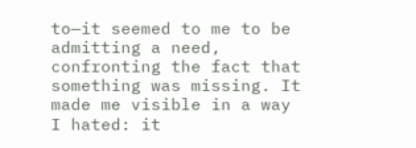to—it seemed to me to be admitting a need, confronting the fact that something was missing. It made me visible in a way I hated: it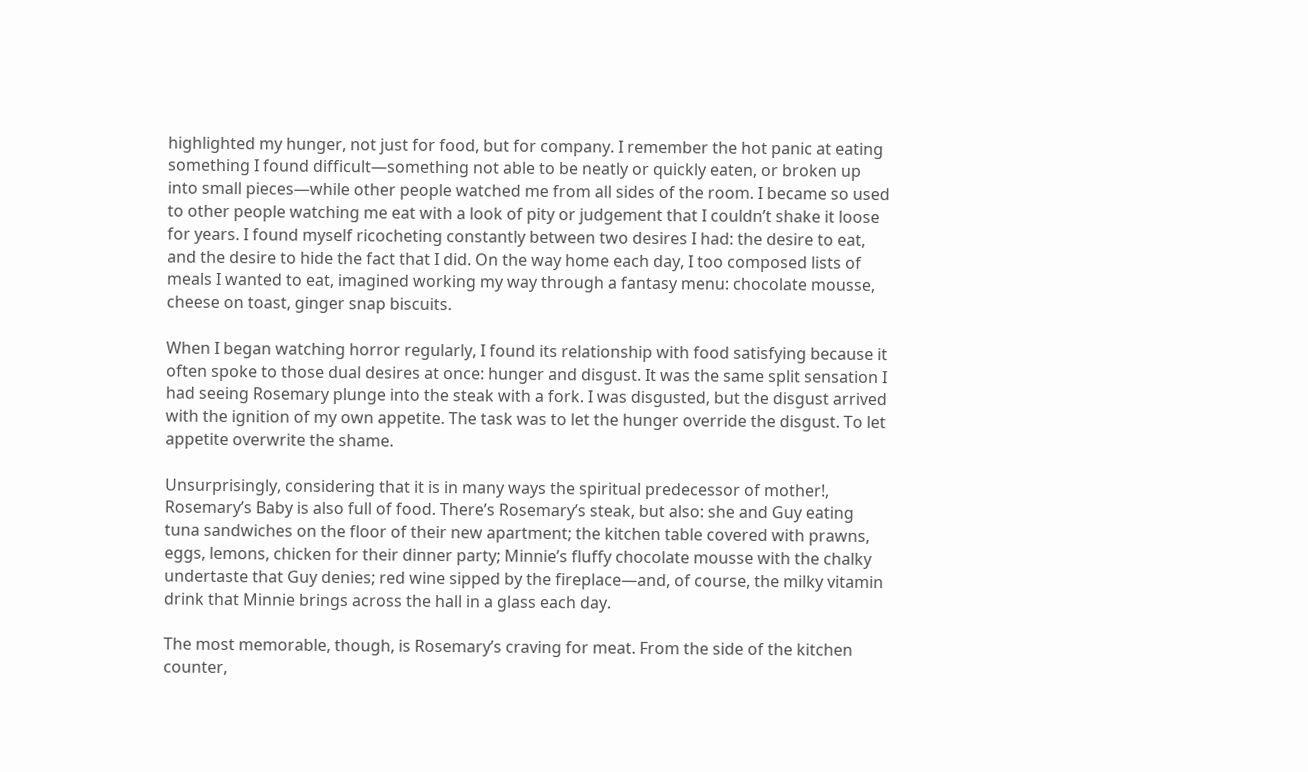highlighted my hunger, not just for food, but for company. I remember the hot panic at eating something I found difficult—something not able to be neatly or quickly eaten, or broken up into small pieces—while other people watched me from all sides of the room. I became so used to other people watching me eat with a look of pity or judgement that I couldn’t shake it loose for years. I found myself ricocheting constantly between two desires I had: the desire to eat, and the desire to hide the fact that I did. On the way home each day, I too composed lists of meals I wanted to eat, imagined working my way through a fantasy menu: chocolate mousse, cheese on toast, ginger snap biscuits.

When I began watching horror regularly, I found its relationship with food satisfying because it often spoke to those dual desires at once: hunger and disgust. It was the same split sensation I had seeing Rosemary plunge into the steak with a fork. I was disgusted, but the disgust arrived with the ignition of my own appetite. The task was to let the hunger override the disgust. To let appetite overwrite the shame.

Unsurprisingly, considering that it is in many ways the spiritual predecessor of mother!, Rosemary’s Baby is also full of food. There’s Rosemary’s steak, but also: she and Guy eating tuna sandwiches on the floor of their new apartment; the kitchen table covered with prawns, eggs, lemons, chicken for their dinner party; Minnie’s fluffy chocolate mousse with the chalky undertaste that Guy denies; red wine sipped by the fireplace—and, of course, the milky vitamin drink that Minnie brings across the hall in a glass each day.

The most memorable, though, is Rosemary’s craving for meat. From the side of the kitchen counter,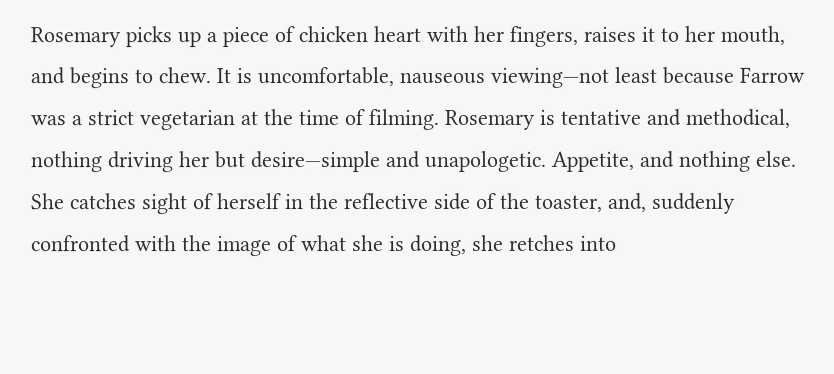Rosemary picks up a piece of chicken heart with her fingers, raises it to her mouth, and begins to chew. It is uncomfortable, nauseous viewing—not least because Farrow was a strict vegetarian at the time of filming. Rosemary is tentative and methodical, nothing driving her but desire—simple and unapologetic. Appetite, and nothing else. She catches sight of herself in the reflective side of the toaster, and, suddenly confronted with the image of what she is doing, she retches into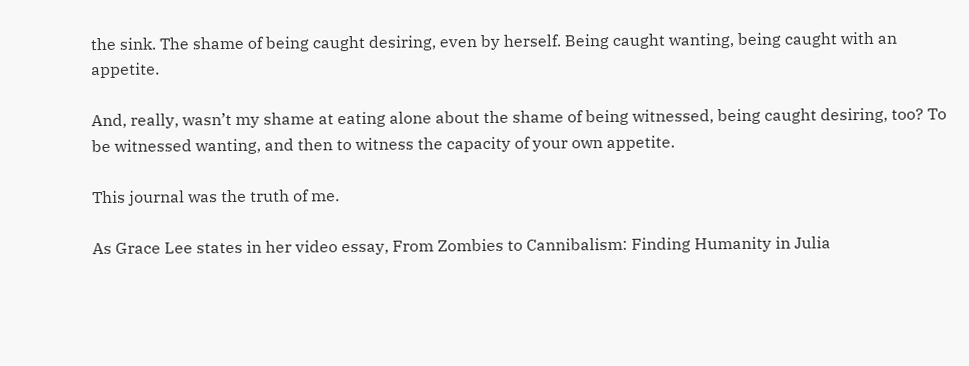the sink. The shame of being caught desiring, even by herself. Being caught wanting, being caught with an appetite.

And, really, wasn’t my shame at eating alone about the shame of being witnessed, being caught desiring, too? To be witnessed wanting, and then to witness the capacity of your own appetite.

This journal was the truth of me.

As Grace Lee states in her video essay, From Zombies to Cannibalism: Finding Humanity in Julia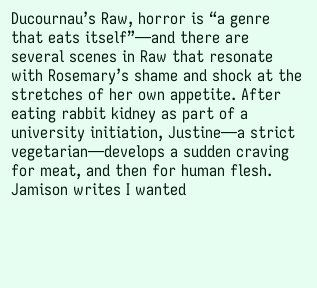Ducournau’s Raw, horror is “a genre that eats itself”—and there are several scenes in Raw that resonate with Rosemary’s shame and shock at the stretches of her own appetite. After eating rabbit kidney as part of a university initiation, Justine—a strict vegetarian—develops a sudden craving for meat, and then for human flesh. Jamison writes I wanted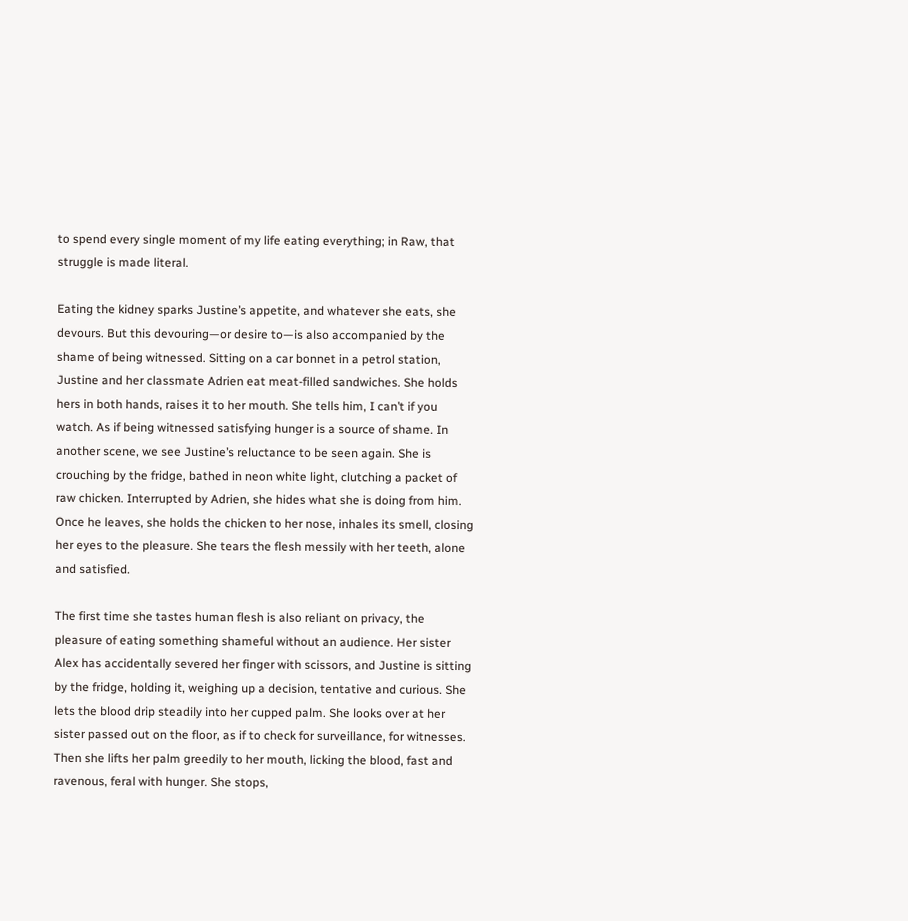to spend every single moment of my life eating everything; in Raw, that struggle is made literal.

Eating the kidney sparks Justine’s appetite, and whatever she eats, she devours. But this devouring—or desire to—is also accompanied by the shame of being witnessed. Sitting on a car bonnet in a petrol station, Justine and her classmate Adrien eat meat-filled sandwiches. She holds hers in both hands, raises it to her mouth. She tells him, I can’t if you watch. As if being witnessed satisfying hunger is a source of shame. In another scene, we see Justine’s reluctance to be seen again. She is crouching by the fridge, bathed in neon white light, clutching a packet of raw chicken. Interrupted by Adrien, she hides what she is doing from him. Once he leaves, she holds the chicken to her nose, inhales its smell, closing her eyes to the pleasure. She tears the flesh messily with her teeth, alone and satisfied.

The first time she tastes human flesh is also reliant on privacy, the pleasure of eating something shameful without an audience. Her sister Alex has accidentally severed her finger with scissors, and Justine is sitting by the fridge, holding it, weighing up a decision, tentative and curious. She lets the blood drip steadily into her cupped palm. She looks over at her sister passed out on the floor, as if to check for surveillance, for witnesses. Then she lifts her palm greedily to her mouth, licking the blood, fast and ravenous, feral with hunger. She stops,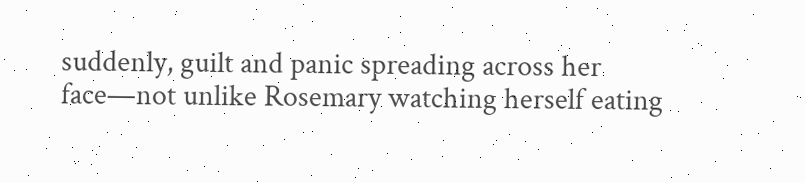suddenly, guilt and panic spreading across her face—not unlike Rosemary watching herself eating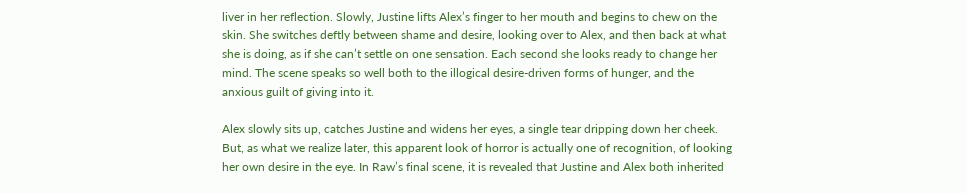liver in her reflection. Slowly, Justine lifts Alex’s finger to her mouth and begins to chew on the skin. She switches deftly between shame and desire, looking over to Alex, and then back at what she is doing, as if she can’t settle on one sensation. Each second she looks ready to change her mind. The scene speaks so well both to the illogical desire-driven forms of hunger, and the anxious guilt of giving into it.

Alex slowly sits up, catches Justine and widens her eyes, a single tear dripping down her cheek. But, as what we realize later, this apparent look of horror is actually one of recognition, of looking her own desire in the eye. In Raw’s final scene, it is revealed that Justine and Alex both inherited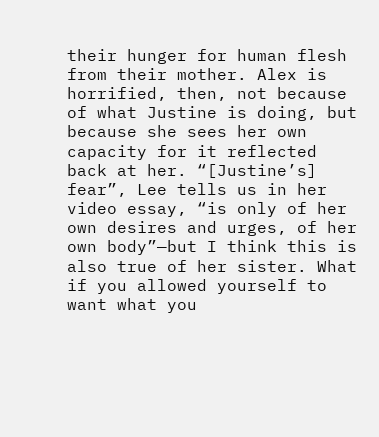their hunger for human flesh from their mother. Alex is horrified, then, not because of what Justine is doing, but because she sees her own capacity for it reflected back at her. “[Justine’s] fear”, Lee tells us in her video essay, “is only of her own desires and urges, of her own body”—but I think this is also true of her sister. What if you allowed yourself to want what you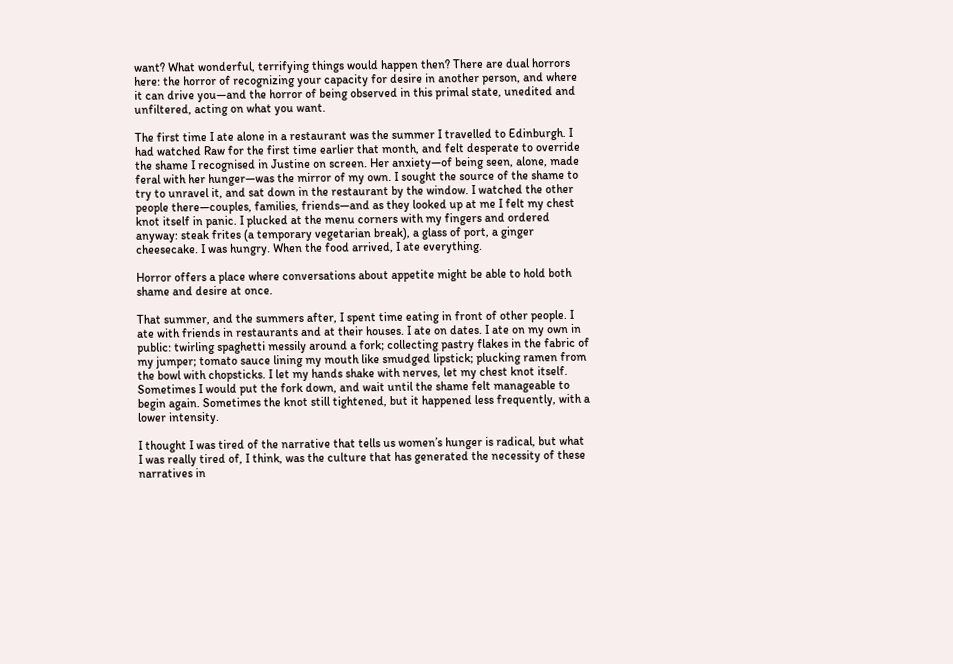want? What wonderful, terrifying things would happen then? There are dual horrors here: the horror of recognizing your capacity for desire in another person, and where it can drive you—and the horror of being observed in this primal state, unedited and unfiltered, acting on what you want.

The first time I ate alone in a restaurant was the summer I travelled to Edinburgh. I had watched Raw for the first time earlier that month, and felt desperate to override the shame I recognised in Justine on screen. Her anxiety—of being seen, alone, made feral with her hunger—was the mirror of my own. I sought the source of the shame to try to unravel it, and sat down in the restaurant by the window. I watched the other people there—couples, families, friends—and as they looked up at me I felt my chest knot itself in panic. I plucked at the menu corners with my fingers and ordered anyway: steak frites (a temporary vegetarian break), a glass of port, a ginger cheesecake. I was hungry. When the food arrived, I ate everything.

Horror offers a place where conversations about appetite might be able to hold both shame and desire at once.

That summer, and the summers after, I spent time eating in front of other people. I ate with friends in restaurants and at their houses. I ate on dates. I ate on my own in public: twirling spaghetti messily around a fork; collecting pastry flakes in the fabric of my jumper; tomato sauce lining my mouth like smudged lipstick; plucking ramen from the bowl with chopsticks. I let my hands shake with nerves, let my chest knot itself. Sometimes I would put the fork down, and wait until the shame felt manageable to begin again. Sometimes the knot still tightened, but it happened less frequently, with a lower intensity.

I thought I was tired of the narrative that tells us women’s hunger is radical, but what I was really tired of, I think, was the culture that has generated the necessity of these narratives in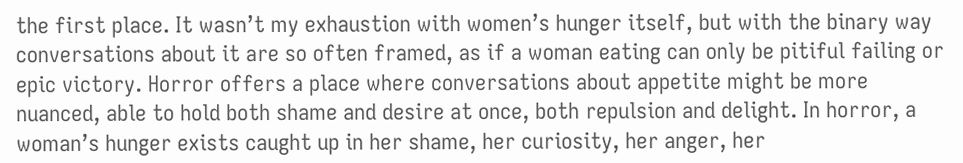the first place. It wasn’t my exhaustion with women’s hunger itself, but with the binary way conversations about it are so often framed, as if a woman eating can only be pitiful failing or epic victory. Horror offers a place where conversations about appetite might be more nuanced, able to hold both shame and desire at once, both repulsion and delight. In horror, a woman’s hunger exists caught up in her shame, her curiosity, her anger, her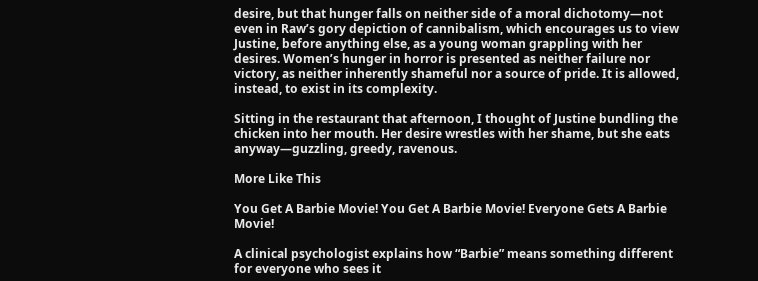desire, but that hunger falls on neither side of a moral dichotomy—not even in Raw’s gory depiction of cannibalism, which encourages us to view Justine, before anything else, as a young woman grappling with her desires. Women’s hunger in horror is presented as neither failure nor victory, as neither inherently shameful nor a source of pride. It is allowed, instead, to exist in its complexity.

Sitting in the restaurant that afternoon, I thought of Justine bundling the chicken into her mouth. Her desire wrestles with her shame, but she eats anyway—guzzling, greedy, ravenous.

More Like This

You Get A Barbie Movie! You Get A Barbie Movie! Everyone Gets A Barbie Movie!

A clinical psychologist explains how “Barbie” means something different for everyone who sees it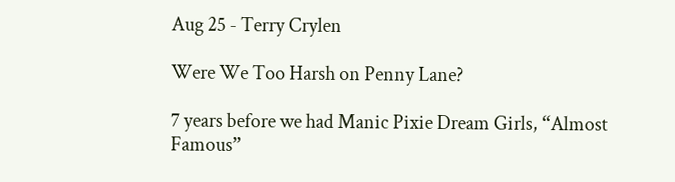Aug 25 - Terry Crylen

Were We Too Harsh on Penny Lane?

7 years before we had Manic Pixie Dream Girls, “Almost Famous”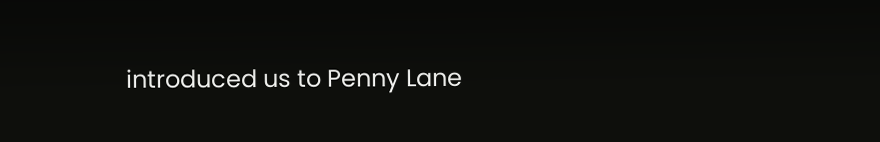introduced us to Penny Lane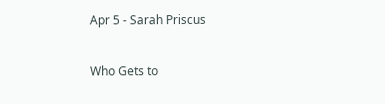Apr 5 - Sarah Priscus

Who Gets to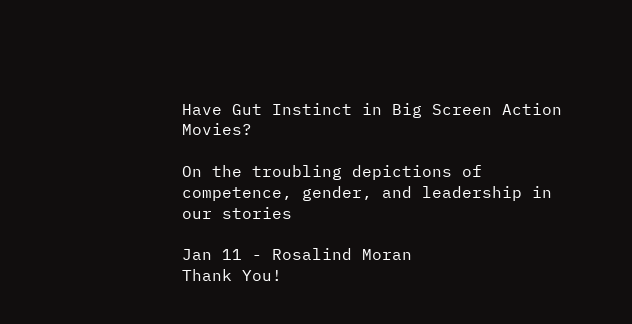Have Gut Instinct in Big Screen Action Movies?

On the troubling depictions of competence, gender, and leadership in our stories

Jan 11 - Rosalind Moran
Thank You!